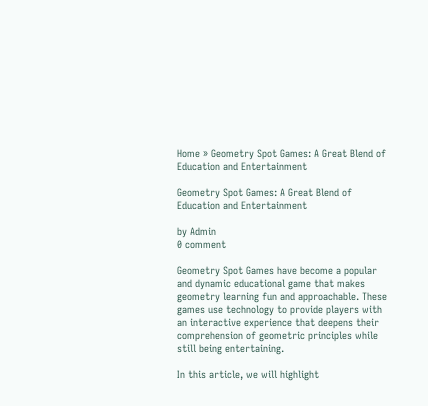Home » Geometry Spot Games: A Great Blend of Education and Entertainment

Geometry Spot Games: A Great Blend of Education and Entertainment

by Admin
0 comment

Geometry Spot Games have become a popular and dynamic educational game that makes geometry learning fun and approachable. These games use technology to provide players with an interactive experience that deepens their comprehension of geometric principles while still being entertaining.

In this article, we will highlight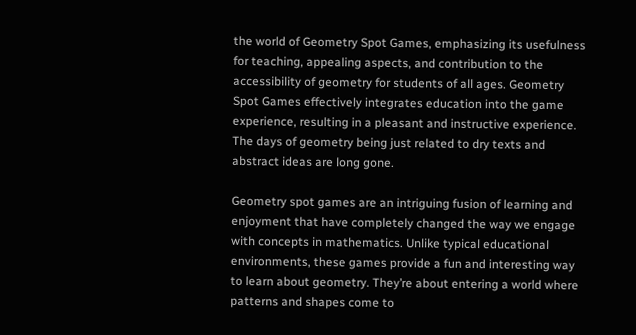the world of Geometry Spot Games, emphasizing its usefulness for teaching, appealing aspects, and contribution to the accessibility of geometry for students of all ages. Geometry Spot Games effectively integrates education into the game experience, resulting in a pleasant and instructive experience. The days of geometry being just related to dry texts and abstract ideas are long gone.

Geometry spot games are an intriguing fusion of learning and enjoyment that have completely changed the way we engage with concepts in mathematics. Unlike typical educational environments, these games provide a fun and interesting way to learn about geometry. They’re about entering a world where patterns and shapes come to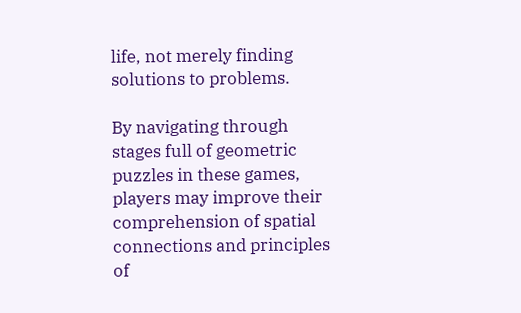life, not merely finding solutions to problems.

By navigating through stages full of geometric puzzles in these games, players may improve their comprehension of spatial connections and principles of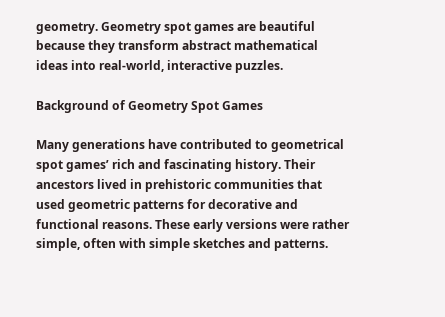geometry. Geometry spot games are beautiful because they transform abstract mathematical ideas into real-world, interactive puzzles.

Background of Geometry Spot Games

Many generations have contributed to geometrical spot games’ rich and fascinating history. Their ancestors lived in prehistoric communities that used geometric patterns for decorative and functional reasons. These early versions were rather simple, often with simple sketches and patterns.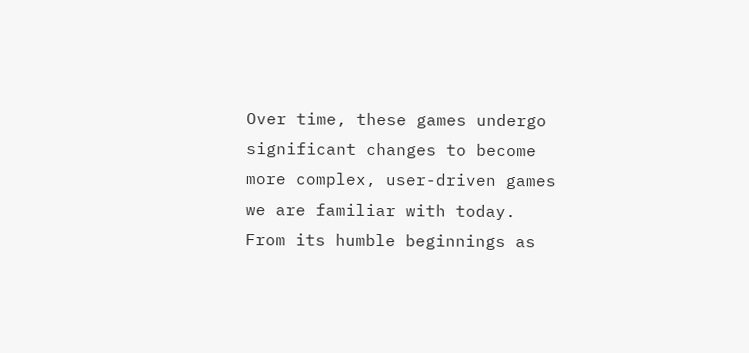Over time, these games undergo significant changes to become more complex, user-driven games we are familiar with today. From its humble beginnings as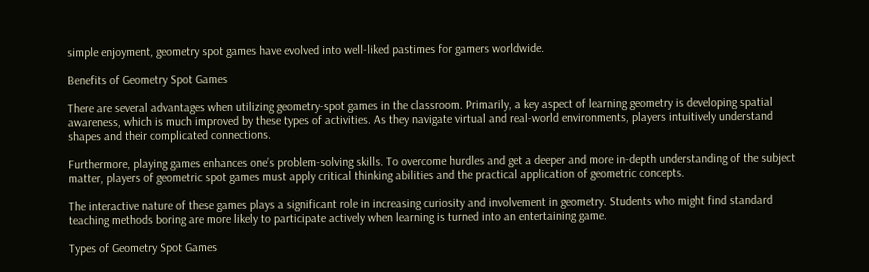simple enjoyment, geometry spot games have evolved into well-liked pastimes for gamers worldwide.

Benefits of Geometry Spot Games

There are several advantages when utilizing geometry-spot games in the classroom. Primarily, a key aspect of learning geometry is developing spatial awareness, which is much improved by these types of activities. As they navigate virtual and real-world environments, players intuitively understand shapes and their complicated connections.

Furthermore, playing games enhances one’s problem-solving skills. To overcome hurdles and get a deeper and more in-depth understanding of the subject matter, players of geometric spot games must apply critical thinking abilities and the practical application of geometric concepts.

The interactive nature of these games plays a significant role in increasing curiosity and involvement in geometry. Students who might find standard teaching methods boring are more likely to participate actively when learning is turned into an entertaining game.

Types of Geometry Spot Games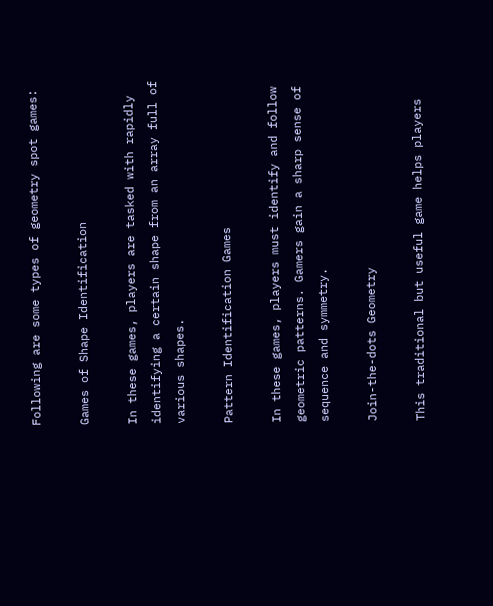Following are some types of geometry spot games:

Games of Shape Identification

In these games, players are tasked with rapidly identifying a certain shape from an array full of various shapes.

Pattern Identification Games

In these games, players must identify and follow geometric patterns. Gamers gain a sharp sense of sequence and symmetry.

Join-the-dots Geometry

This traditional but useful game helps players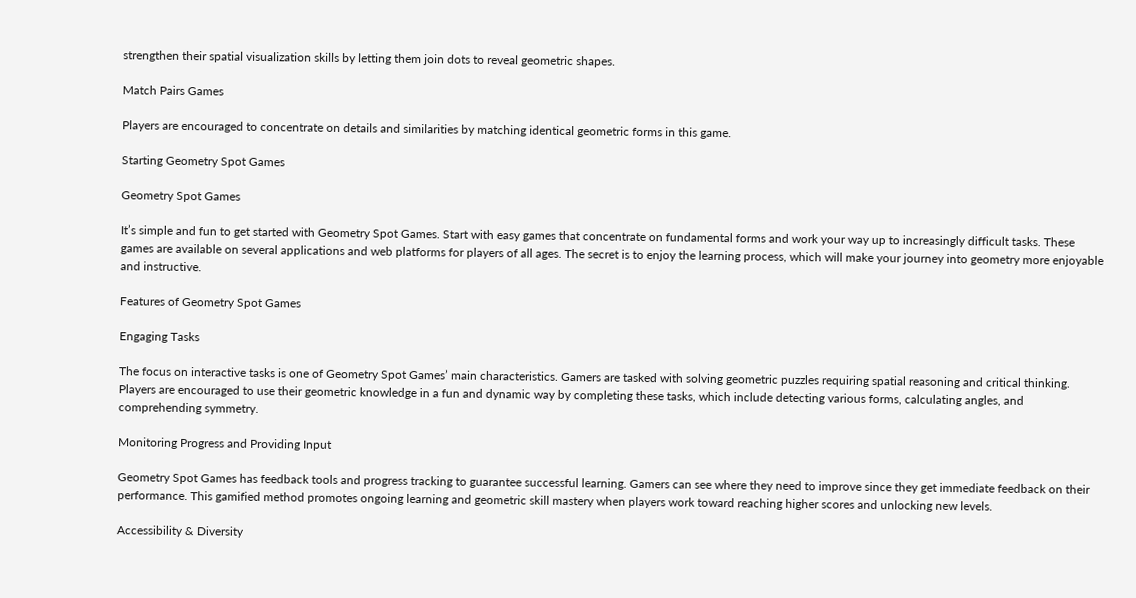strengthen their spatial visualization skills by letting them join dots to reveal geometric shapes.

Match Pairs Games

Players are encouraged to concentrate on details and similarities by matching identical geometric forms in this game.

Starting Geometry Spot Games

Geometry Spot Games

It’s simple and fun to get started with Geometry Spot Games. Start with easy games that concentrate on fundamental forms and work your way up to increasingly difficult tasks. These games are available on several applications and web platforms for players of all ages. The secret is to enjoy the learning process, which will make your journey into geometry more enjoyable and instructive.

Features of Geometry Spot Games

Engaging Tasks

The focus on interactive tasks is one of Geometry Spot Games’ main characteristics. Gamers are tasked with solving geometric puzzles requiring spatial reasoning and critical thinking. Players are encouraged to use their geometric knowledge in a fun and dynamic way by completing these tasks, which include detecting various forms, calculating angles, and comprehending symmetry.

Monitoring Progress and Providing Input

Geometry Spot Games has feedback tools and progress tracking to guarantee successful learning. Gamers can see where they need to improve since they get immediate feedback on their performance. This gamified method promotes ongoing learning and geometric skill mastery when players work toward reaching higher scores and unlocking new levels.

Accessibility & Diversity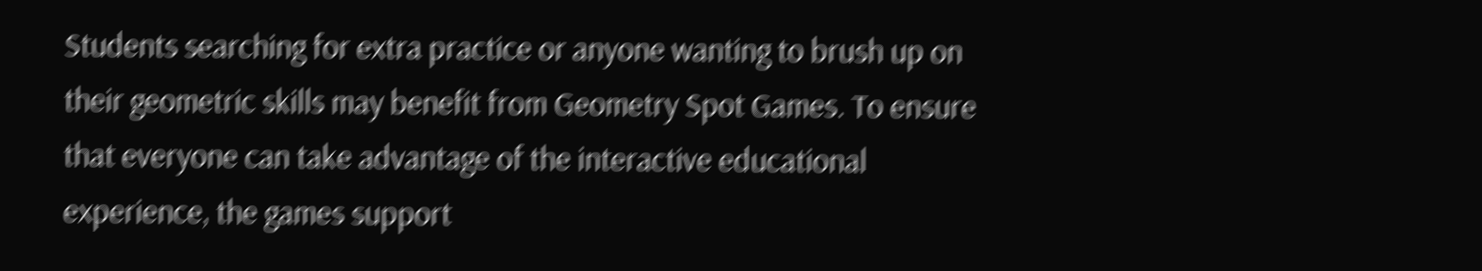Students searching for extra practice or anyone wanting to brush up on their geometric skills may benefit from Geometry Spot Games. To ensure that everyone can take advantage of the interactive educational experience, the games support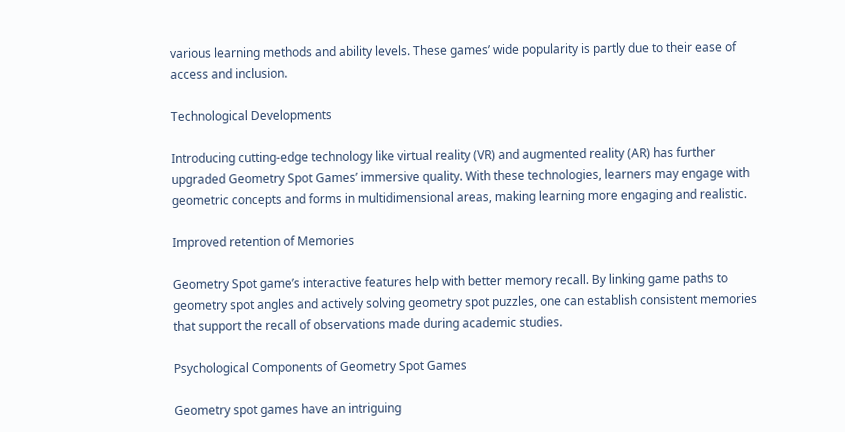various learning methods and ability levels. These games’ wide popularity is partly due to their ease of access and inclusion.

Technological Developments

Introducing cutting-edge technology like virtual reality (VR) and augmented reality (AR) has further upgraded Geometry Spot Games’ immersive quality. With these technologies, learners may engage with geometric concepts and forms in multidimensional areas, making learning more engaging and realistic.

Improved retention of Memories

Geometry Spot game’s interactive features help with better memory recall. By linking game paths to geometry spot angles and actively solving geometry spot puzzles, one can establish consistent memories that support the recall of observations made during academic studies.

Psychological Components of Geometry Spot Games

Geometry spot games have an intriguing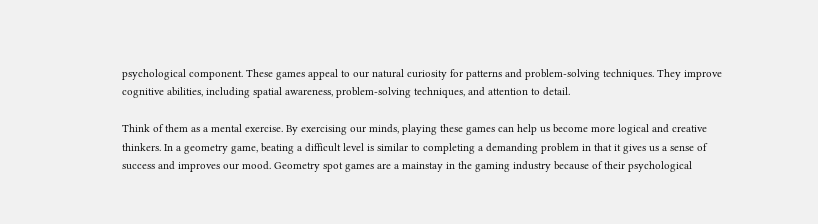psychological component. These games appeal to our natural curiosity for patterns and problem-solving techniques. They improve cognitive abilities, including spatial awareness, problem-solving techniques, and attention to detail.

Think of them as a mental exercise. By exercising our minds, playing these games can help us become more logical and creative thinkers. In a geometry game, beating a difficult level is similar to completing a demanding problem in that it gives us a sense of success and improves our mood. Geometry spot games are a mainstay in the gaming industry because of their psychological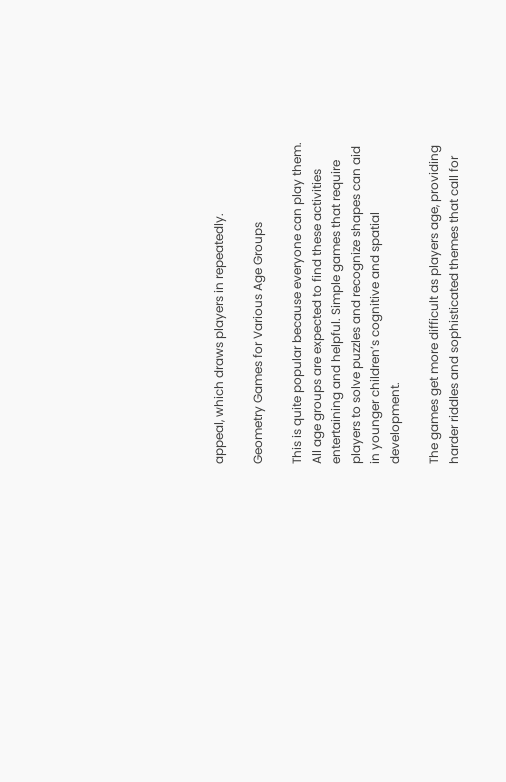appeal, which draws players in repeatedly.

Geometry Games for Various Age Groups

This is quite popular because everyone can play them. All age groups are expected to find these activities entertaining and helpful. Simple games that require players to solve puzzles and recognize shapes can aid in younger children’s cognitive and spatial development.

The games get more difficult as players age, providing harder riddles and sophisticated themes that call for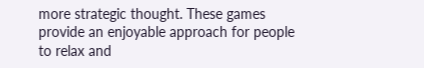more strategic thought. These games provide an enjoyable approach for people to relax and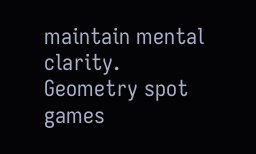maintain mental clarity. Geometry spot games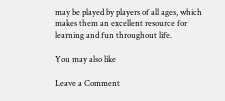may be played by players of all ages, which makes them an excellent resource for learning and fun throughout life.

You may also like

Leave a Comment